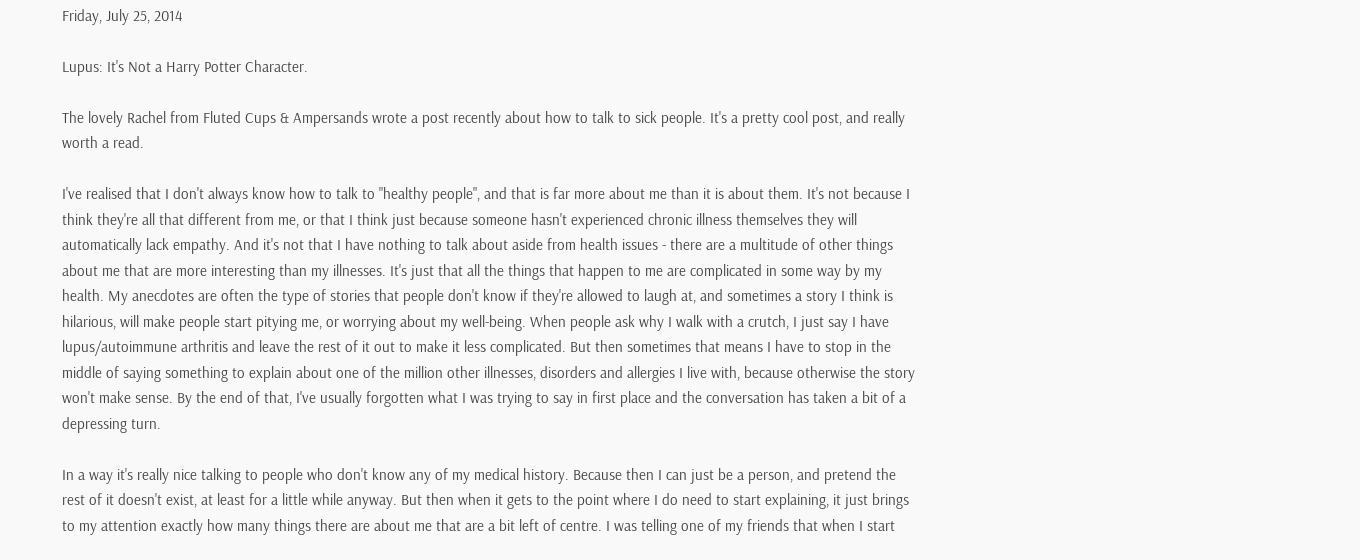Friday, July 25, 2014

Lupus: It's Not a Harry Potter Character.

The lovely Rachel from Fluted Cups & Ampersands wrote a post recently about how to talk to sick people. It's a pretty cool post, and really worth a read.

I've realised that I don't always know how to talk to "healthy people", and that is far more about me than it is about them. It's not because I think they're all that different from me, or that I think just because someone hasn't experienced chronic illness themselves they will automatically lack empathy. And it's not that I have nothing to talk about aside from health issues - there are a multitude of other things about me that are more interesting than my illnesses. It's just that all the things that happen to me are complicated in some way by my health. My anecdotes are often the type of stories that people don't know if they're allowed to laugh at, and sometimes a story I think is hilarious, will make people start pitying me, or worrying about my well-being. When people ask why I walk with a crutch, I just say I have lupus/autoimmune arthritis and leave the rest of it out to make it less complicated. But then sometimes that means I have to stop in the middle of saying something to explain about one of the million other illnesses, disorders and allergies I live with, because otherwise the story won't make sense. By the end of that, I've usually forgotten what I was trying to say in first place and the conversation has taken a bit of a depressing turn.

In a way it's really nice talking to people who don't know any of my medical history. Because then I can just be a person, and pretend the rest of it doesn't exist, at least for a little while anyway. But then when it gets to the point where I do need to start explaining, it just brings to my attention exactly how many things there are about me that are a bit left of centre. I was telling one of my friends that when I start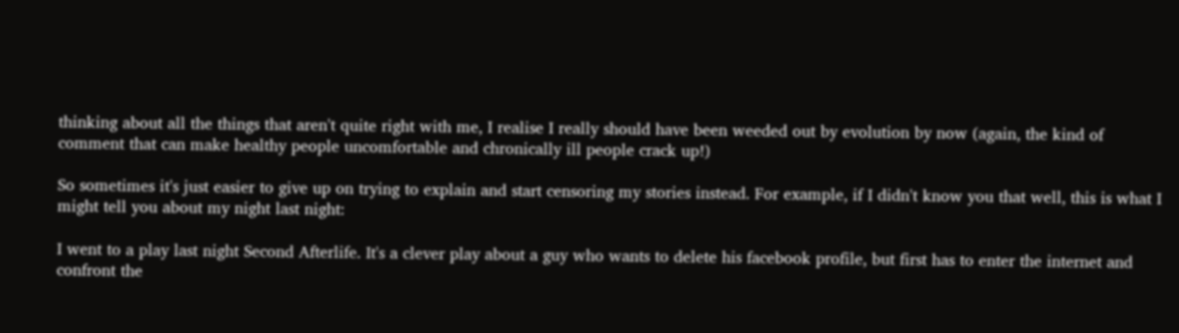thinking about all the things that aren't quite right with me, I realise I really should have been weeded out by evolution by now (again, the kind of comment that can make healthy people uncomfortable and chronically ill people crack up!)

So sometimes it's just easier to give up on trying to explain and start censoring my stories instead. For example, if I didn't know you that well, this is what I might tell you about my night last night:

I went to a play last night Second Afterlife. It's a clever play about a guy who wants to delete his facebook profile, but first has to enter the internet and confront the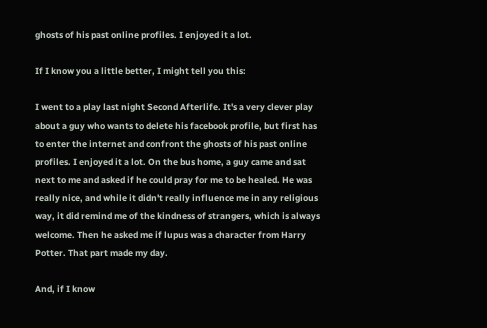ghosts of his past online profiles. I enjoyed it a lot.

If I know you a little better, I might tell you this:

I went to a play last night Second Afterlife. It's a very clever play about a guy who wants to delete his facebook profile, but first has to enter the internet and confront the ghosts of his past online profiles. I enjoyed it a lot. On the bus home, a guy came and sat next to me and asked if he could pray for me to be healed. He was really nice, and while it didn't really influence me in any religious way, it did remind me of the kindness of strangers, which is always welcome. Then he asked me if lupus was a character from Harry Potter. That part made my day.

And, if I know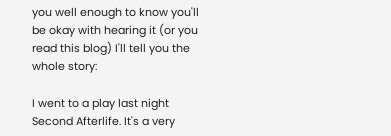you well enough to know you'll be okay with hearing it (or you read this blog) I'll tell you the whole story:

I went to a play last night Second Afterlife. It's a very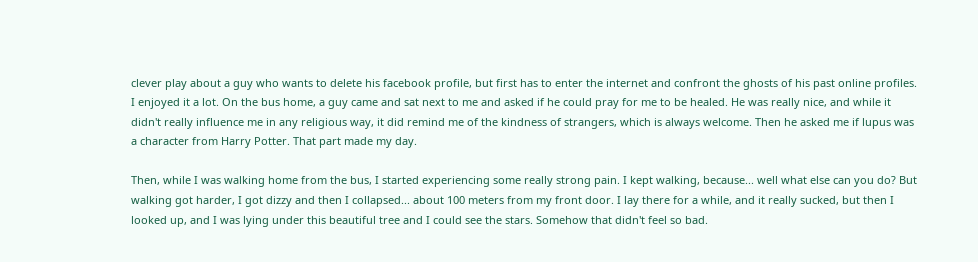clever play about a guy who wants to delete his facebook profile, but first has to enter the internet and confront the ghosts of his past online profiles. I enjoyed it a lot. On the bus home, a guy came and sat next to me and asked if he could pray for me to be healed. He was really nice, and while it didn't really influence me in any religious way, it did remind me of the kindness of strangers, which is always welcome. Then he asked me if lupus was a character from Harry Potter. That part made my day.

Then, while I was walking home from the bus, I started experiencing some really strong pain. I kept walking, because... well what else can you do? But walking got harder, I got dizzy and then I collapsed... about 100 meters from my front door. I lay there for a while, and it really sucked, but then I looked up, and I was lying under this beautiful tree and I could see the stars. Somehow that didn't feel so bad.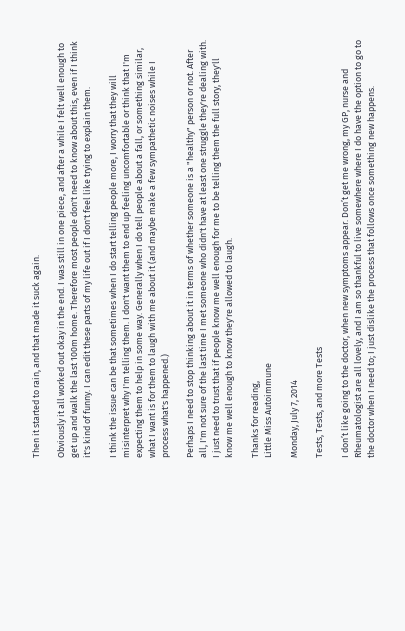Then it started to rain, and that made it suck again.

Obviously it all worked out okay in the end. I was still in one piece, and after a while I felt well enough to get up and walk the last 100m home. Therefore most people don't need to know about this, even if I think it's kind of funny. I can edit these parts of my life out if I don't feel like trying to explain them.

I think the issue can be that sometimes when I do start telling people more, I worry that they will misinterpret why I'm telling them. I don't want them to end up feeling uncomfortable or think that I'm expecting them to help in some way. Generally when I do tell people about a fall, or something similar, what I want is for them to laugh with me about it (and maybe make a few sympathetic noises while I process what's happened.)

Perhaps I need to stop thinking about it in terms of whether someone is a "healthy" person or not. After all, I'm not sure of the last time I met someone who didn't have at least one struggle they're dealing with. I just need to trust that if people know me well enough for me to be telling them the full story, they'll know me well enough to know they're allowed to laugh.

Thanks for reading,
Little Miss Autoimmune

Monday, July 7, 2014

Tests, Tests, and more Tests

I don’t like going to the doctor, when new symptoms appear. Don’t get me wrong, my GP, nurse and Rheumatologist are all lovely, and I am so thankful to live somewhere where I do have the option to go to the doctor when I need to; I just dislike the process that follows once something new happens.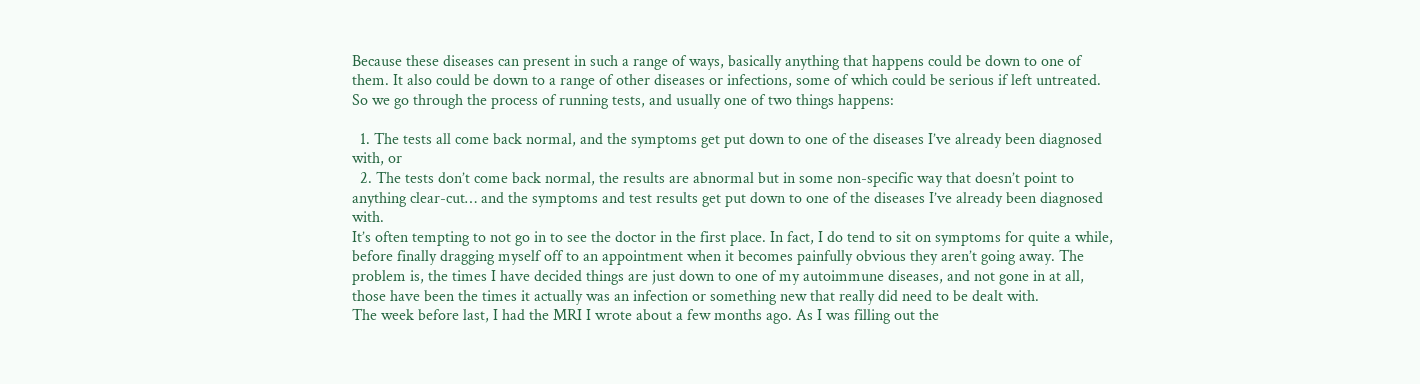Because these diseases can present in such a range of ways, basically anything that happens could be down to one of them. It also could be down to a range of other diseases or infections, some of which could be serious if left untreated. So we go through the process of running tests, and usually one of two things happens:

  1. The tests all come back normal, and the symptoms get put down to one of the diseases I’ve already been diagnosed with, or
  2. The tests don’t come back normal, the results are abnormal but in some non-specific way that doesn’t point to anything clear-cut… and the symptoms and test results get put down to one of the diseases I’ve already been diagnosed with.
It’s often tempting to not go in to see the doctor in the first place. In fact, I do tend to sit on symptoms for quite a while, before finally dragging myself off to an appointment when it becomes painfully obvious they aren’t going away. The problem is, the times I have decided things are just down to one of my autoimmune diseases, and not gone in at all, those have been the times it actually was an infection or something new that really did need to be dealt with.
The week before last, I had the MRI I wrote about a few months ago. As I was filling out the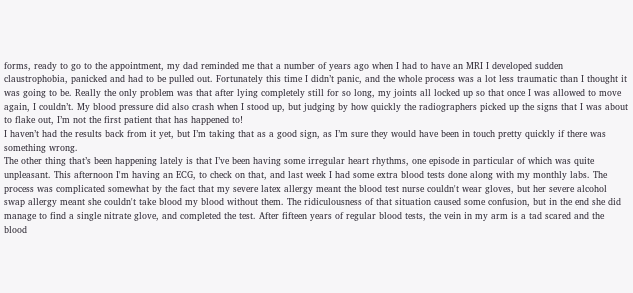forms, ready to go to the appointment, my dad reminded me that a number of years ago when I had to have an MRI I developed sudden claustrophobia, panicked and had to be pulled out. Fortunately this time I didn’t panic, and the whole process was a lot less traumatic than I thought it was going to be. Really the only problem was that after lying completely still for so long, my joints all locked up so that once I was allowed to move again, I couldn’t. My blood pressure did also crash when I stood up, but judging by how quickly the radiographers picked up the signs that I was about to flake out, I’m not the first patient that has happened to!
I haven’t had the results back from it yet, but I’m taking that as a good sign, as I’m sure they would have been in touch pretty quickly if there was something wrong.
The other thing that’s been happening lately is that I’ve been having some irregular heart rhythms, one episode in particular of which was quite unpleasant. This afternoon I'm having an ECG, to check on that, and last week I had some extra blood tests done along with my monthly labs. The process was complicated somewhat by the fact that my severe latex allergy meant the blood test nurse couldn't wear gloves, but her severe alcohol swap allergy meant she couldn't take blood my blood without them. The ridiculousness of that situation caused some confusion, but in the end she did manage to find a single nitrate glove, and completed the test. After fifteen years of regular blood tests, the vein in my arm is a tad scared and the blood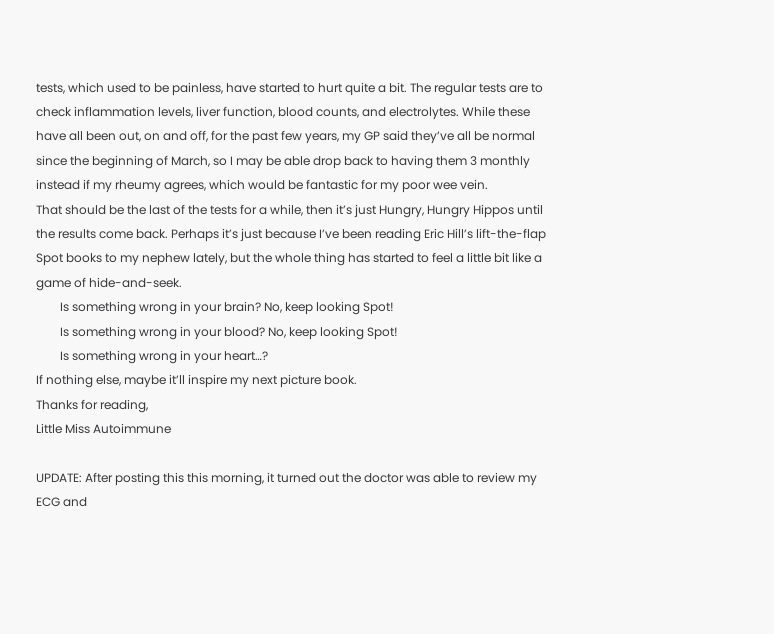tests, which used to be painless, have started to hurt quite a bit. The regular tests are to check inflammation levels, liver function, blood counts, and electrolytes. While these have all been out, on and off, for the past few years, my GP said they’ve all be normal since the beginning of March, so I may be able drop back to having them 3 monthly instead if my rheumy agrees, which would be fantastic for my poor wee vein.
That should be the last of the tests for a while, then it’s just Hungry, Hungry Hippos until the results come back. Perhaps it’s just because I’ve been reading Eric Hill’s lift-the-flap Spot books to my nephew lately, but the whole thing has started to feel a little bit like a game of hide-and-seek.
        Is something wrong in your brain? No, keep looking Spot!
        Is something wrong in your blood? No, keep looking Spot!
        Is something wrong in your heart…?
If nothing else, maybe it’ll inspire my next picture book.
Thanks for reading,
Little Miss Autoimmune

UPDATE: After posting this this morning, it turned out the doctor was able to review my ECG and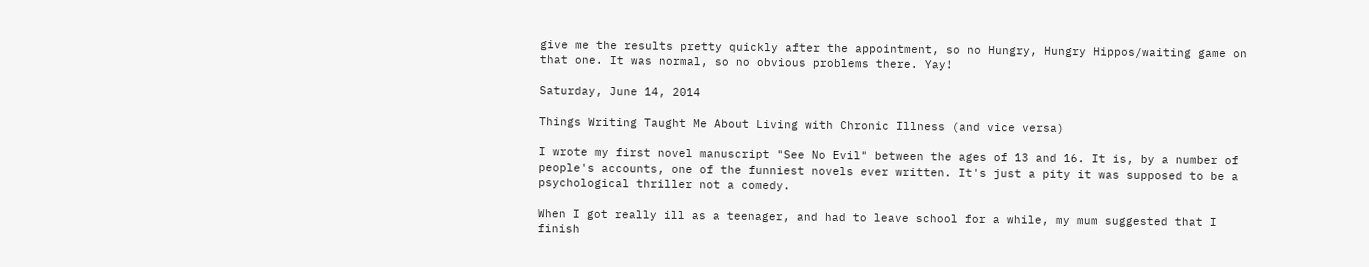give me the results pretty quickly after the appointment, so no Hungry, Hungry Hippos/waiting game on that one. It was normal, so no obvious problems there. Yay!

Saturday, June 14, 2014

Things Writing Taught Me About Living with Chronic Illness (and vice versa)

I wrote my first novel manuscript "See No Evil" between the ages of 13 and 16. It is, by a number of people's accounts, one of the funniest novels ever written. It's just a pity it was supposed to be a psychological thriller not a comedy.

When I got really ill as a teenager, and had to leave school for a while, my mum suggested that I finish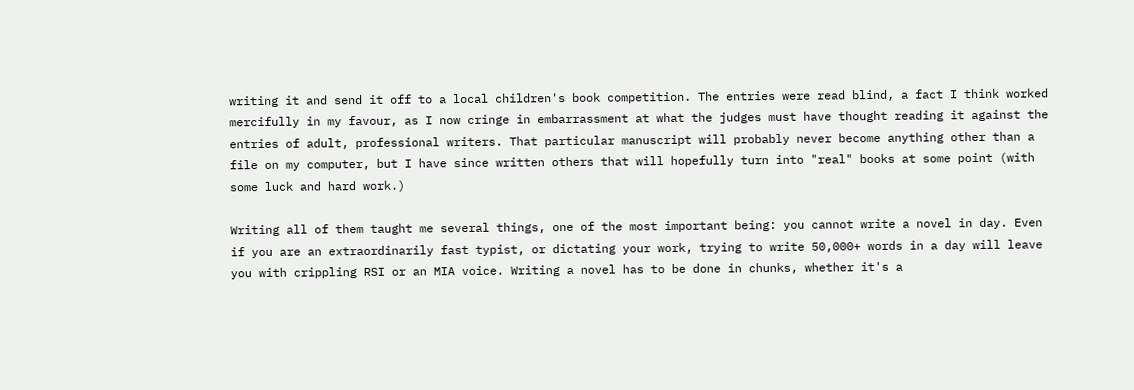writing it and send it off to a local children's book competition. The entries were read blind, a fact I think worked mercifully in my favour, as I now cringe in embarrassment at what the judges must have thought reading it against the entries of adult, professional writers. That particular manuscript will probably never become anything other than a file on my computer, but I have since written others that will hopefully turn into "real" books at some point (with some luck and hard work.)

Writing all of them taught me several things, one of the most important being: you cannot write a novel in day. Even if you are an extraordinarily fast typist, or dictating your work, trying to write 50,000+ words in a day will leave you with crippling RSI or an MIA voice. Writing a novel has to be done in chunks, whether it's a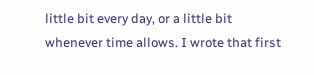little bit every day, or a little bit whenever time allows. I wrote that first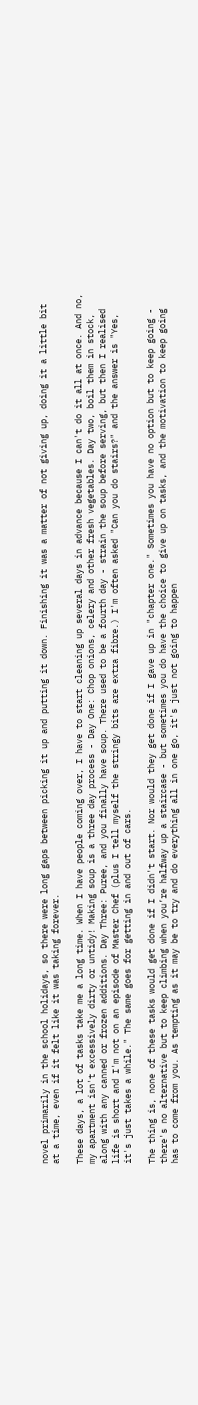novel primarily in the school holidays, so there were long gaps between picking it up and putting it down. Finishing it was a matter of not giving up, doing it a little bit at a time, even if it felt like it was taking forever.

These days, a lot of tasks take me a long time. When I have people coming over, I have to start cleaning up several days in advance because I can't do it all at once. And no, my apartment isn't excessively dirty or untidy! Making soup is a three day process - Day One: Chop onions, celery and other fresh vegetables. Day two, boil them in stock, along with any canned or frozen additions. Day Three: Puree, and you finally have soup. There used to be a fourth day - strain the soup before serving, but then I realised life is short and I'm not on an episode of Master Chef (plus I tell myself the stringy bits are extra fibre.) I'm often asked "Can you do stairs?" and the answer is "Yes, it's just takes a while." The same goes for getting in and out of cars.

The thing is, none of these tasks would get done if I didn't start. Nor would they get done if I gave up in "chapter one." Sometimes you have no option but to keep going - there's no alternative but to keep climbing when you’re halfway up a staircase - but sometimes you do have the choice to give up on tasks, and the motivation to keep going has to come from you. As tempting as it may be to try and do everything all in one go, it's just not going to happen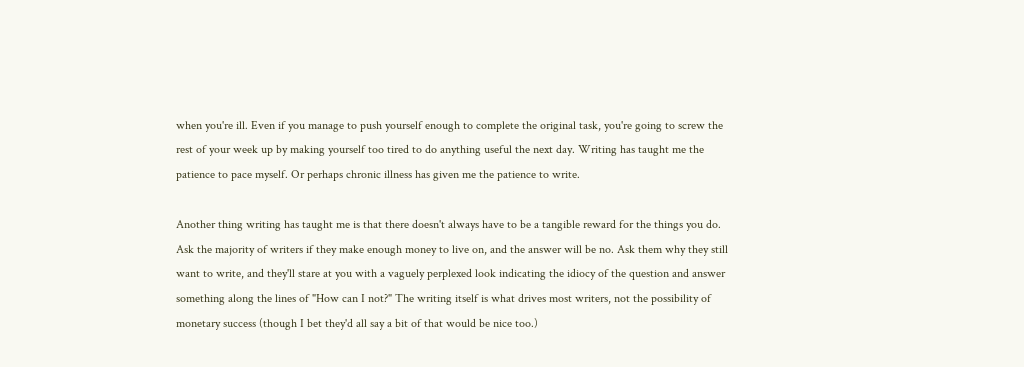when you're ill. Even if you manage to push yourself enough to complete the original task, you're going to screw the rest of your week up by making yourself too tired to do anything useful the next day. Writing has taught me the patience to pace myself. Or perhaps chronic illness has given me the patience to write.

Another thing writing has taught me is that there doesn't always have to be a tangible reward for the things you do. Ask the majority of writers if they make enough money to live on, and the answer will be no. Ask them why they still want to write, and they'll stare at you with a vaguely perplexed look indicating the idiocy of the question and answer something along the lines of "How can I not?" The writing itself is what drives most writers, not the possibility of monetary success (though I bet they'd all say a bit of that would be nice too.)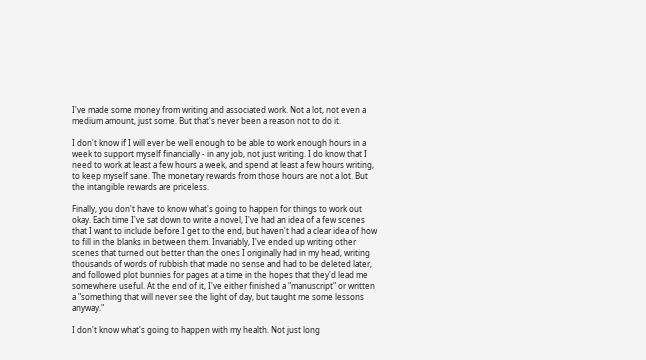I've made some money from writing and associated work. Not a lot, not even a medium amount, just some. But that's never been a reason not to do it.

I don't know if I will ever be well enough to be able to work enough hours in a week to support myself financially - in any job, not just writing. I do know that I need to work at least a few hours a week, and spend at least a few hours writing, to keep myself sane. The monetary rewards from those hours are not a lot. But the intangible rewards are priceless.

Finally, you don't have to know what's going to happen for things to work out okay. Each time I've sat down to write a novel, I've had an idea of a few scenes that I want to include before I get to the end, but haven't had a clear idea of how to fill in the blanks in between them. Invariably, I've ended up writing other scenes that turned out better than the ones I originally had in my head, writing thousands of words of rubbish that made no sense and had to be deleted later, and followed plot bunnies for pages at a time in the hopes that they'd lead me somewhere useful. At the end of it, I've either finished a "manuscript" or written a "something that will never see the light of day, but taught me some lessons anyway."

I don't know what's going to happen with my health. Not just long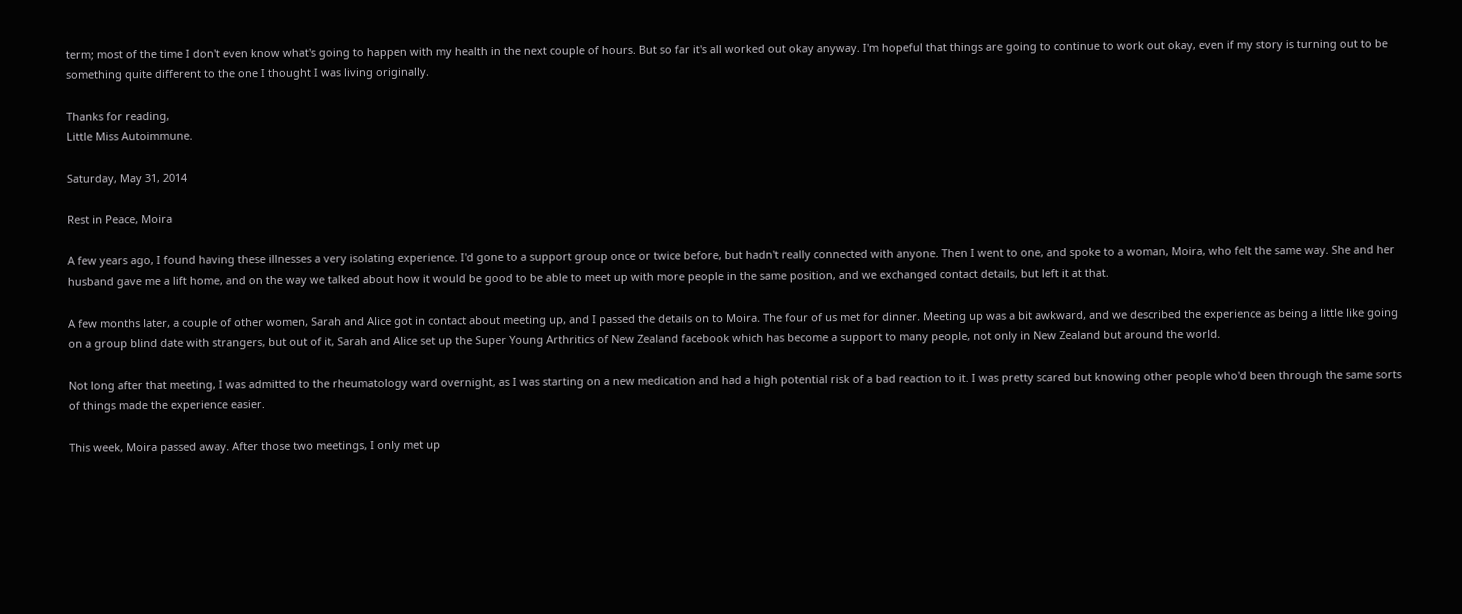term; most of the time I don't even know what's going to happen with my health in the next couple of hours. But so far it's all worked out okay anyway. I'm hopeful that things are going to continue to work out okay, even if my story is turning out to be something quite different to the one I thought I was living originally.

Thanks for reading,
Little Miss Autoimmune.

Saturday, May 31, 2014

Rest in Peace, Moira

A few years ago, I found having these illnesses a very isolating experience. I'd gone to a support group once or twice before, but hadn't really connected with anyone. Then I went to one, and spoke to a woman, Moira, who felt the same way. She and her husband gave me a lift home, and on the way we talked about how it would be good to be able to meet up with more people in the same position, and we exchanged contact details, but left it at that.

A few months later, a couple of other women, Sarah and Alice got in contact about meeting up, and I passed the details on to Moira. The four of us met for dinner. Meeting up was a bit awkward, and we described the experience as being a little like going on a group blind date with strangers, but out of it, Sarah and Alice set up the Super Young Arthritics of New Zealand facebook which has become a support to many people, not only in New Zealand but around the world.

Not long after that meeting, I was admitted to the rheumatology ward overnight, as I was starting on a new medication and had a high potential risk of a bad reaction to it. I was pretty scared but knowing other people who'd been through the same sorts of things made the experience easier.

This week, Moira passed away. After those two meetings, I only met up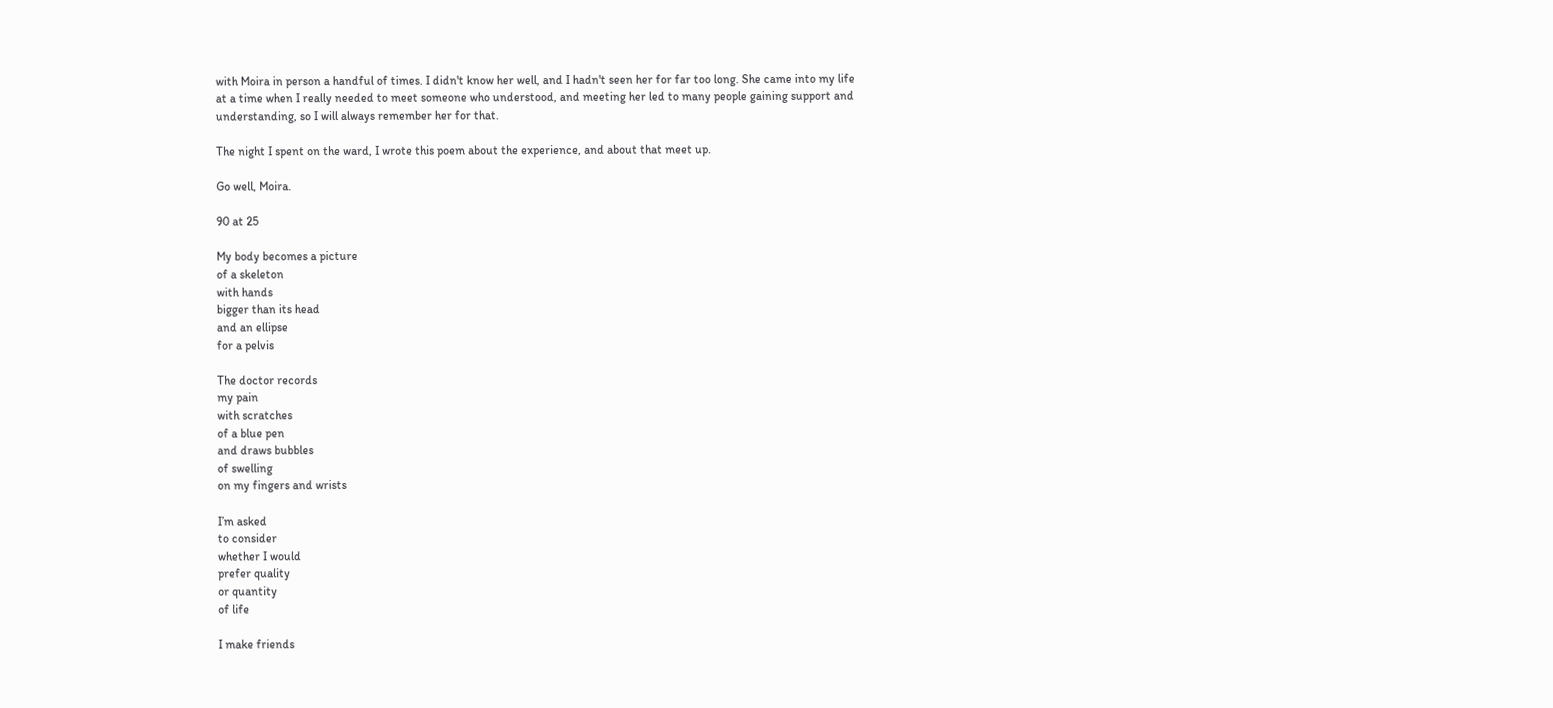with Moira in person a handful of times. I didn't know her well, and I hadn't seen her for far too long. She came into my life at a time when I really needed to meet someone who understood, and meeting her led to many people gaining support and understanding, so I will always remember her for that.

The night I spent on the ward, I wrote this poem about the experience, and about that meet up.

Go well, Moira.

90 at 25

My body becomes a picture
of a skeleton
with hands
bigger than its head
and an ellipse
for a pelvis

The doctor records
my pain
with scratches
of a blue pen
and draws bubbles
of swelling
on my fingers and wrists

I’m asked
to consider
whether I would
prefer quality
or quantity
of life

I make friends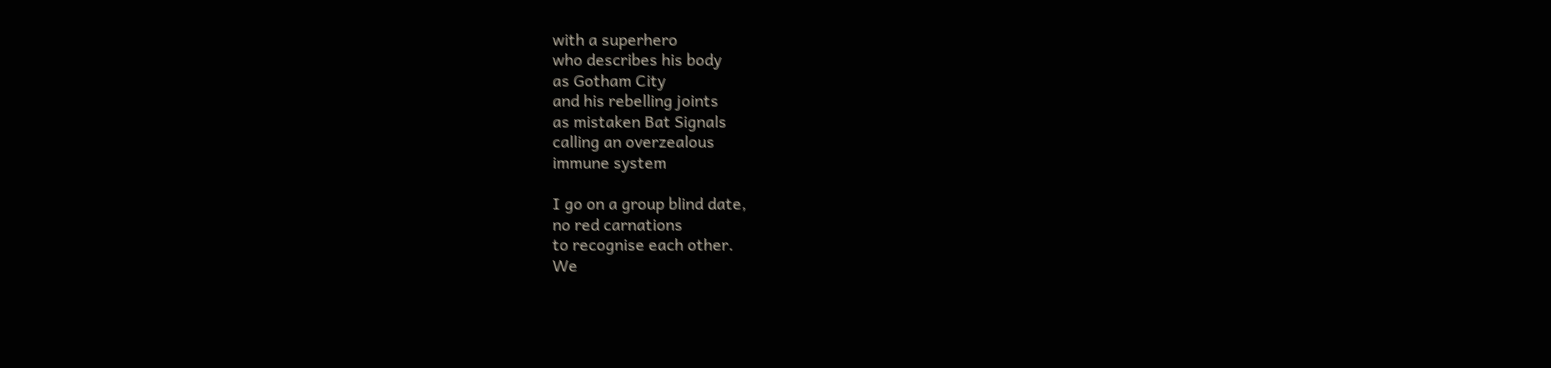with a superhero
who describes his body
as Gotham City
and his rebelling joints
as mistaken Bat Signals
calling an overzealous
immune system

I go on a group blind date,
no red carnations
to recognise each other.
We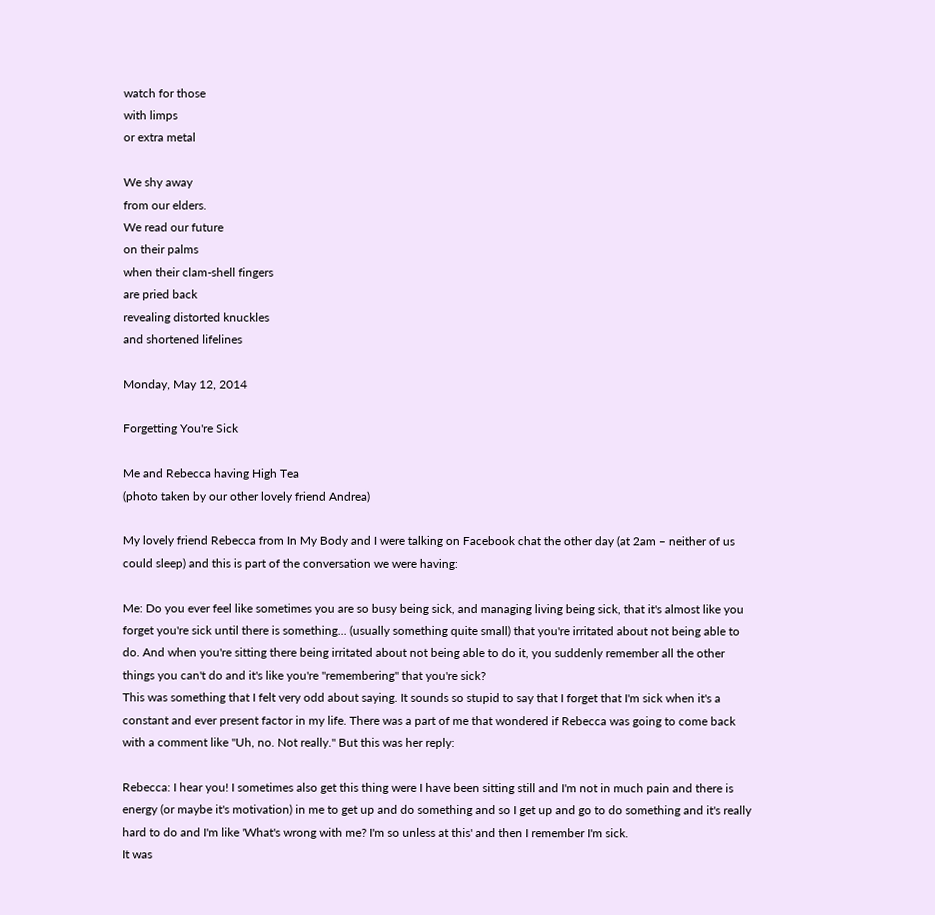watch for those
with limps
or extra metal

We shy away
from our elders.
We read our future
on their palms
when their clam-shell fingers
are pried back
revealing distorted knuckles
and shortened lifelines

Monday, May 12, 2014

Forgetting You're Sick

Me and Rebecca having High Tea
(photo taken by our other lovely friend Andrea)

My lovely friend Rebecca from In My Body and I were talking on Facebook chat the other day (at 2am – neither of us could sleep) and this is part of the conversation we were having:

Me: Do you ever feel like sometimes you are so busy being sick, and managing living being sick, that it's almost like you forget you're sick until there is something... (usually something quite small) that you're irritated about not being able to do. And when you're sitting there being irritated about not being able to do it, you suddenly remember all the other things you can't do and it's like you're "remembering" that you're sick?
This was something that I felt very odd about saying. It sounds so stupid to say that I forget that I'm sick when it's a constant and ever present factor in my life. There was a part of me that wondered if Rebecca was going to come back with a comment like "Uh, no. Not really." But this was her reply:

Rebecca: I hear you! I sometimes also get this thing were I have been sitting still and I'm not in much pain and there is energy (or maybe it's motivation) in me to get up and do something and so I get up and go to do something and it's really hard to do and I'm like 'What's wrong with me? I'm so unless at this' and then I remember I'm sick.
It was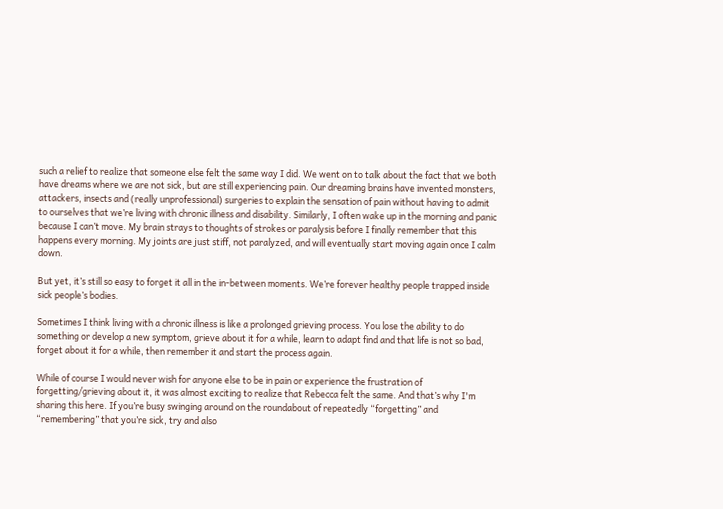such a relief to realize that someone else felt the same way I did. We went on to talk about the fact that we both have dreams where we are not sick, but are still experiencing pain. Our dreaming brains have invented monsters, attackers, insects and (really unprofessional) surgeries to explain the sensation of pain without having to admit to ourselves that we’re living with chronic illness and disability. Similarly, I often wake up in the morning and panic because I can’t move. My brain strays to thoughts of strokes or paralysis before I finally remember that this happens every morning. My joints are just stiff, not paralyzed, and will eventually start moving again once I calm down.

But yet, it’s still so easy to forget it all in the in-between moments. We’re forever healthy people trapped inside sick people’s bodies.

Sometimes I think living with a chronic illness is like a prolonged grieving process. You lose the ability to do something or develop a new symptom, grieve about it for a while, learn to adapt find and that life is not so bad, forget about it for a while, then remember it and start the process again.

While of course I would never wish for anyone else to be in pain or experience the frustration of forgetting/grieving about it, it was almost exciting to realize that Rebecca felt the same. And that’s why I'm sharing this here. If you’re busy swinging around on the roundabout of repeatedly “forgetting” and “remembering” that you’re sick, try and also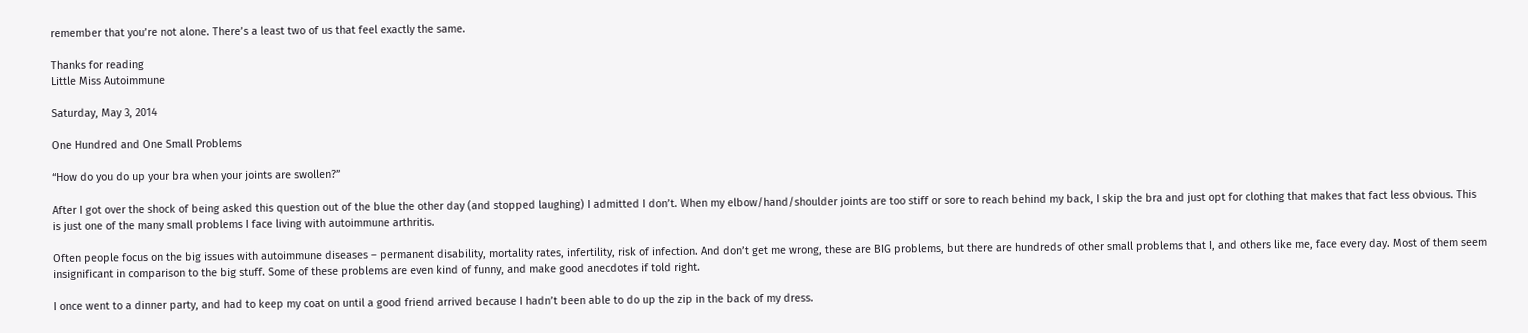remember that you’re not alone. There’s a least two of us that feel exactly the same.

Thanks for reading
Little Miss Autoimmune

Saturday, May 3, 2014

One Hundred and One Small Problems

“How do you do up your bra when your joints are swollen?”

After I got over the shock of being asked this question out of the blue the other day (and stopped laughing) I admitted I don’t. When my elbow/hand/shoulder joints are too stiff or sore to reach behind my back, I skip the bra and just opt for clothing that makes that fact less obvious. This is just one of the many small problems I face living with autoimmune arthritis.

Often people focus on the big issues with autoimmune diseases – permanent disability, mortality rates, infertility, risk of infection. And don’t get me wrong, these are BIG problems, but there are hundreds of other small problems that I, and others like me, face every day. Most of them seem insignificant in comparison to the big stuff. Some of these problems are even kind of funny, and make good anecdotes if told right.

I once went to a dinner party, and had to keep my coat on until a good friend arrived because I hadn’t been able to do up the zip in the back of my dress.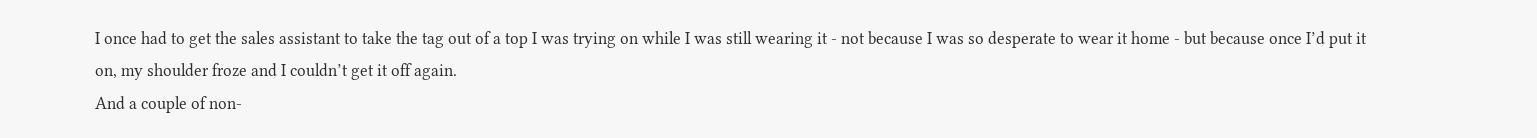I once had to get the sales assistant to take the tag out of a top I was trying on while I was still wearing it - not because I was so desperate to wear it home - but because once I’d put it on, my shoulder froze and I couldn’t get it off again.
And a couple of non-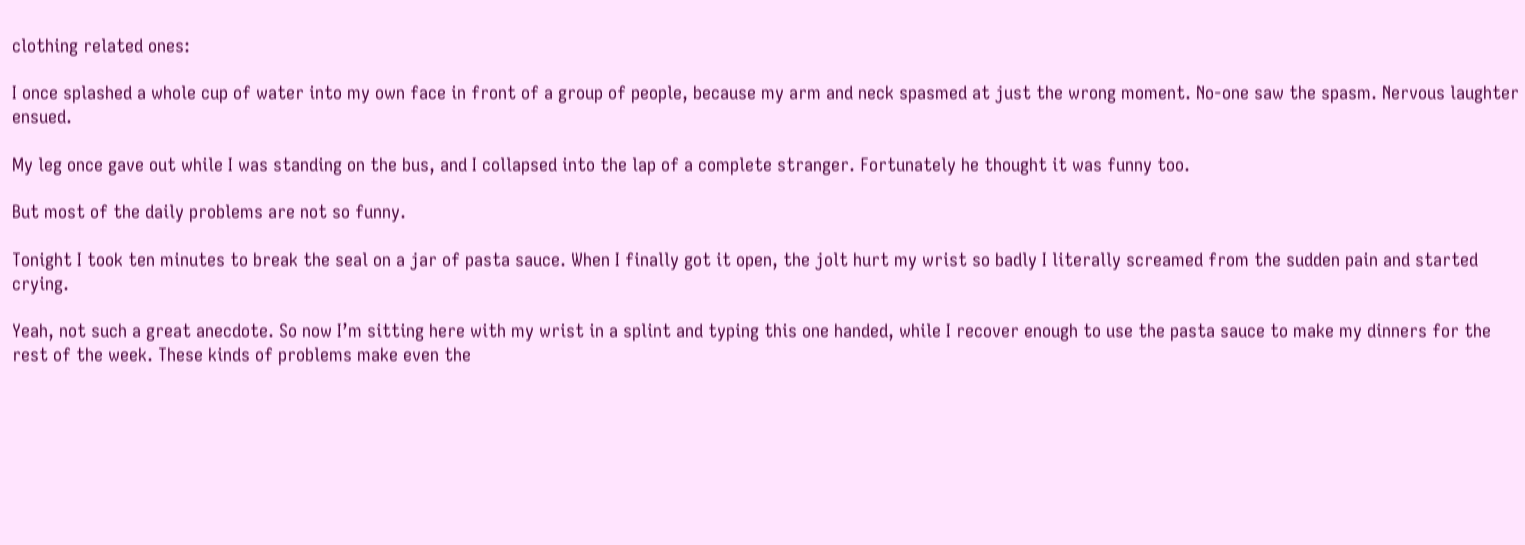clothing related ones:

I once splashed a whole cup of water into my own face in front of a group of people, because my arm and neck spasmed at just the wrong moment. No-one saw the spasm. Nervous laughter ensued.

My leg once gave out while I was standing on the bus, and I collapsed into the lap of a complete stranger. Fortunately he thought it was funny too.

But most of the daily problems are not so funny.

Tonight I took ten minutes to break the seal on a jar of pasta sauce. When I finally got it open, the jolt hurt my wrist so badly I literally screamed from the sudden pain and started crying.

Yeah, not such a great anecdote. So now I’m sitting here with my wrist in a splint and typing this one handed, while I recover enough to use the pasta sauce to make my dinners for the rest of the week. These kinds of problems make even the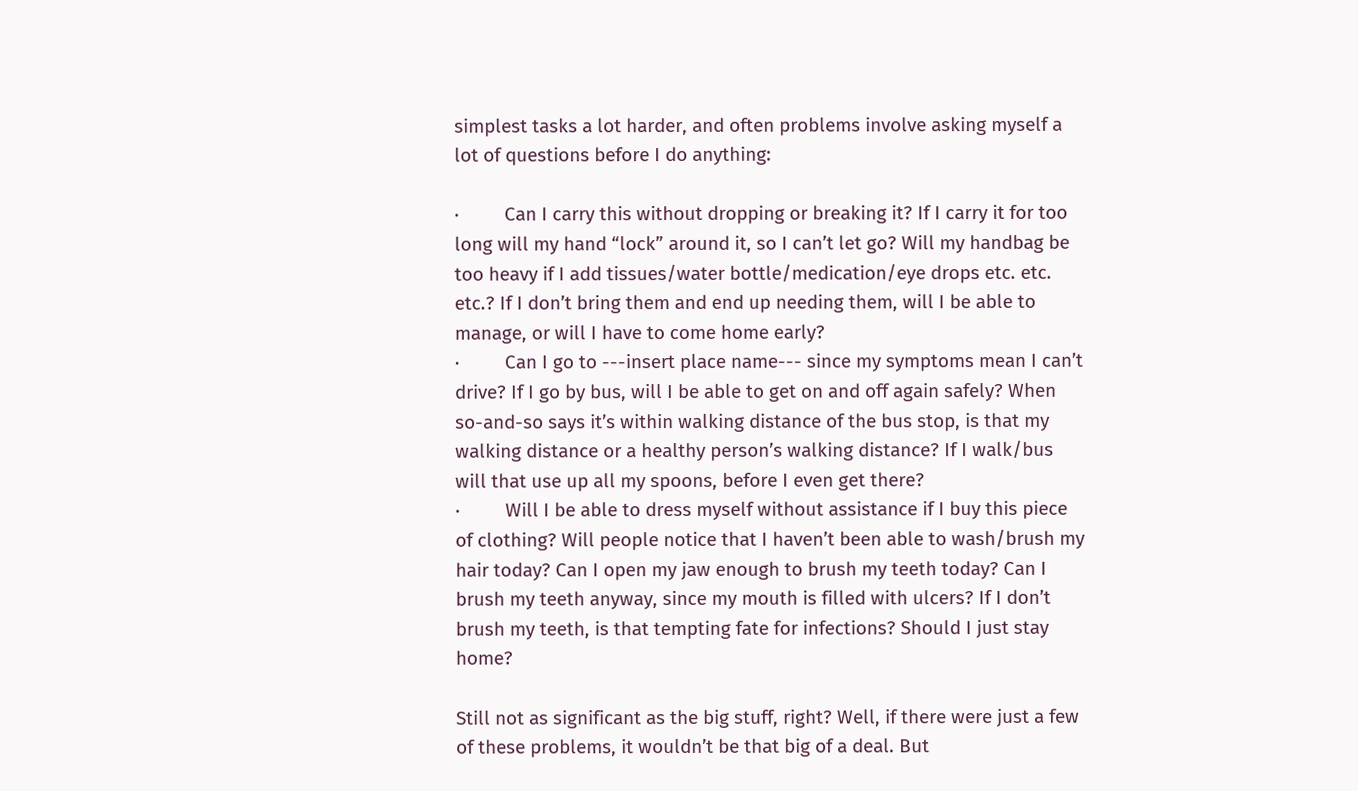simplest tasks a lot harder, and often problems involve asking myself a lot of questions before I do anything:

·         Can I carry this without dropping or breaking it? If I carry it for too long will my hand “lock” around it, so I can’t let go? Will my handbag be too heavy if I add tissues/water bottle/medication/eye drops etc. etc. etc.? If I don’t bring them and end up needing them, will I be able to manage, or will I have to come home early?
·         Can I go to ---insert place name--- since my symptoms mean I can’t drive? If I go by bus, will I be able to get on and off again safely? When so-and-so says it’s within walking distance of the bus stop, is that my walking distance or a healthy person’s walking distance? If I walk/bus will that use up all my spoons, before I even get there?
·         Will I be able to dress myself without assistance if I buy this piece of clothing? Will people notice that I haven’t been able to wash/brush my hair today? Can I open my jaw enough to brush my teeth today? Can I brush my teeth anyway, since my mouth is filled with ulcers? If I don’t brush my teeth, is that tempting fate for infections? Should I just stay home?

Still not as significant as the big stuff, right? Well, if there were just a few of these problems, it wouldn’t be that big of a deal. But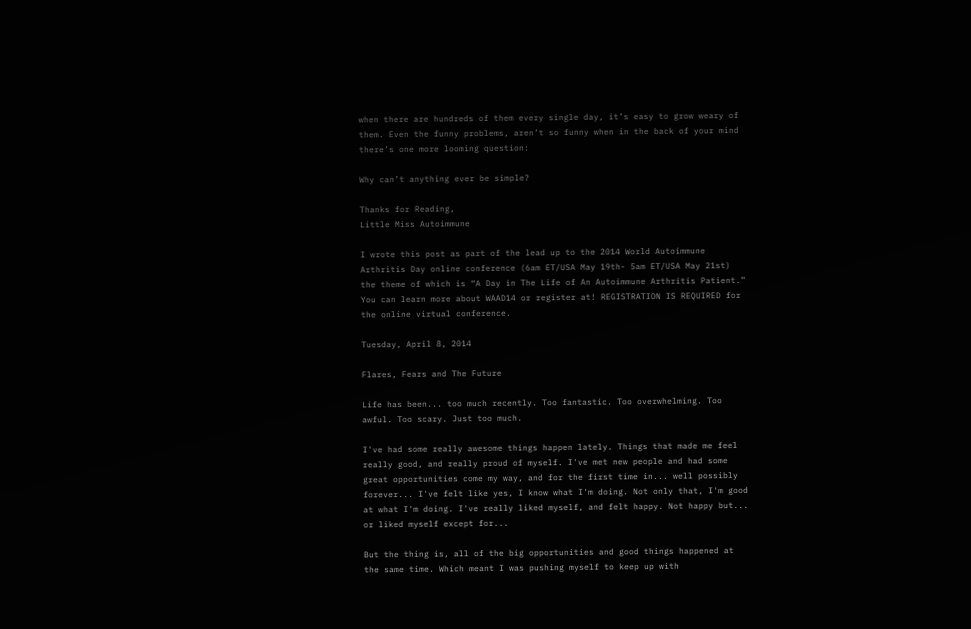when there are hundreds of them every single day, it’s easy to grow weary of them. Even the funny problems, aren’t so funny when in the back of your mind there’s one more looming question:

Why can’t anything ever be simple?

Thanks for Reading,
Little Miss Autoimmune

I wrote this post as part of the lead up to the 2014 World Autoimmune Arthritis Day online conference (6am ET/USA May 19th- 5am ET/USA May 21st) the theme of which is “A Day in The Life of An Autoimmune Arthritis Patient.” You can learn more about WAAD14 or register at! REGISTRATION IS REQUIRED for the online virtual conference.

Tuesday, April 8, 2014

Flares, Fears and The Future

Life has been... too much recently. Too fantastic. Too overwhelming. Too awful. Too scary. Just too much.

I've had some really awesome things happen lately. Things that made me feel really good, and really proud of myself. I've met new people and had some great opportunities come my way, and for the first time in... well possibly forever... I've felt like yes, I know what I'm doing. Not only that, I'm good at what I'm doing. I've really liked myself, and felt happy. Not happy but... or liked myself except for...

But the thing is, all of the big opportunities and good things happened at the same time. Which meant I was pushing myself to keep up with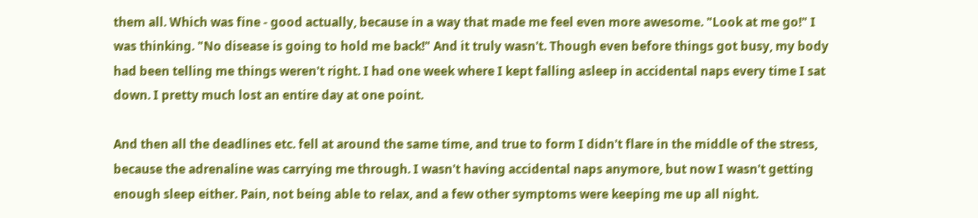them all. Which was fine - good actually, because in a way that made me feel even more awesome. "Look at me go!" I was thinking. "No disease is going to hold me back!" And it truly wasn't. Though even before things got busy, my body had been telling me things weren't right. I had one week where I kept falling asleep in accidental naps every time I sat down. I pretty much lost an entire day at one point.

And then all the deadlines etc. fell at around the same time, and true to form I didn't flare in the middle of the stress, because the adrenaline was carrying me through. I wasn't having accidental naps anymore, but now I wasn't getting enough sleep either. Pain, not being able to relax, and a few other symptoms were keeping me up all night.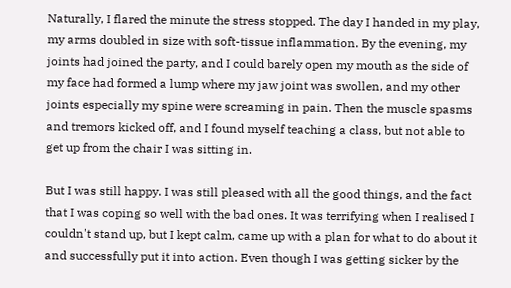Naturally, I flared the minute the stress stopped. The day I handed in my play, my arms doubled in size with soft-tissue inflammation. By the evening, my joints had joined the party, and I could barely open my mouth as the side of my face had formed a lump where my jaw joint was swollen, and my other joints especially my spine were screaming in pain. Then the muscle spasms and tremors kicked off, and I found myself teaching a class, but not able to get up from the chair I was sitting in.

But I was still happy. I was still pleased with all the good things, and the fact that I was coping so well with the bad ones. It was terrifying when I realised I couldn't stand up, but I kept calm, came up with a plan for what to do about it and successfully put it into action. Even though I was getting sicker by the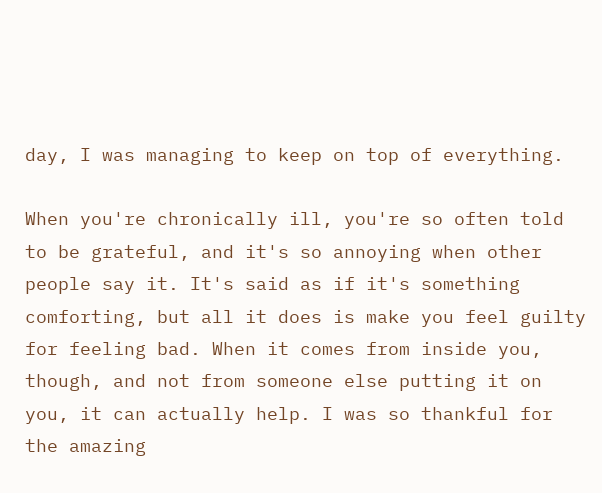day, I was managing to keep on top of everything.

When you're chronically ill, you're so often told to be grateful, and it's so annoying when other people say it. It's said as if it's something comforting, but all it does is make you feel guilty for feeling bad. When it comes from inside you, though, and not from someone else putting it on you, it can actually help. I was so thankful for the amazing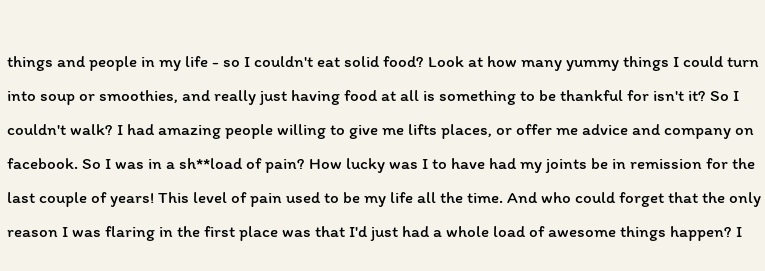things and people in my life - so I couldn't eat solid food? Look at how many yummy things I could turn into soup or smoothies, and really just having food at all is something to be thankful for isn't it? So I couldn't walk? I had amazing people willing to give me lifts places, or offer me advice and company on facebook. So I was in a sh**load of pain? How lucky was I to have had my joints be in remission for the last couple of years! This level of pain used to be my life all the time. And who could forget that the only reason I was flaring in the first place was that I'd just had a whole load of awesome things happen? I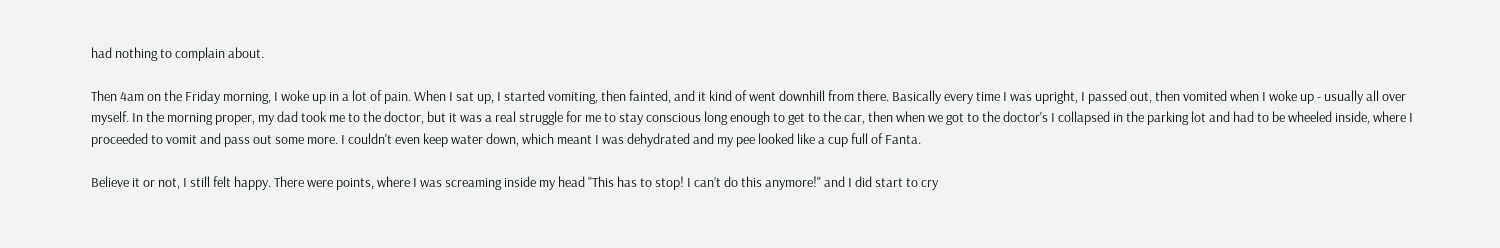had nothing to complain about.

Then 4am on the Friday morning, I woke up in a lot of pain. When I sat up, I started vomiting, then fainted, and it kind of went downhill from there. Basically every time I was upright, I passed out, then vomited when I woke up - usually all over myself. In the morning proper, my dad took me to the doctor, but it was a real struggle for me to stay conscious long enough to get to the car, then when we got to the doctor's I collapsed in the parking lot and had to be wheeled inside, where I proceeded to vomit and pass out some more. I couldn't even keep water down, which meant I was dehydrated and my pee looked like a cup full of Fanta.

Believe it or not, I still felt happy. There were points, where I was screaming inside my head "This has to stop! I can’t do this anymore!" and I did start to cry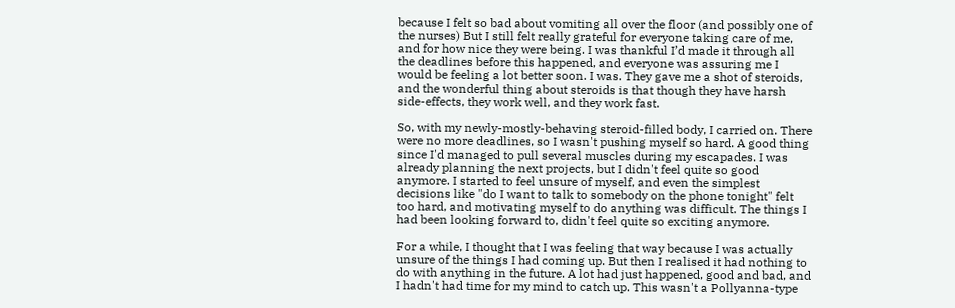because I felt so bad about vomiting all over the floor (and possibly one of the nurses) But I still felt really grateful for everyone taking care of me, and for how nice they were being. I was thankful I’d made it through all the deadlines before this happened, and everyone was assuring me I would be feeling a lot better soon. I was. They gave me a shot of steroids, and the wonderful thing about steroids is that though they have harsh side-effects, they work well, and they work fast.

So, with my newly-mostly-behaving steroid-filled body, I carried on. There were no more deadlines, so I wasn't pushing myself so hard. A good thing since I'd managed to pull several muscles during my escapades. I was already planning the next projects, but I didn't feel quite so good anymore. I started to feel unsure of myself, and even the simplest decisions like "do I want to talk to somebody on the phone tonight" felt too hard, and motivating myself to do anything was difficult. The things I had been looking forward to, didn't feel quite so exciting anymore.

For a while, I thought that I was feeling that way because I was actually unsure of the things I had coming up. But then I realised it had nothing to do with anything in the future. A lot had just happened, good and bad, and I hadn't had time for my mind to catch up. This wasn't a Pollyanna-type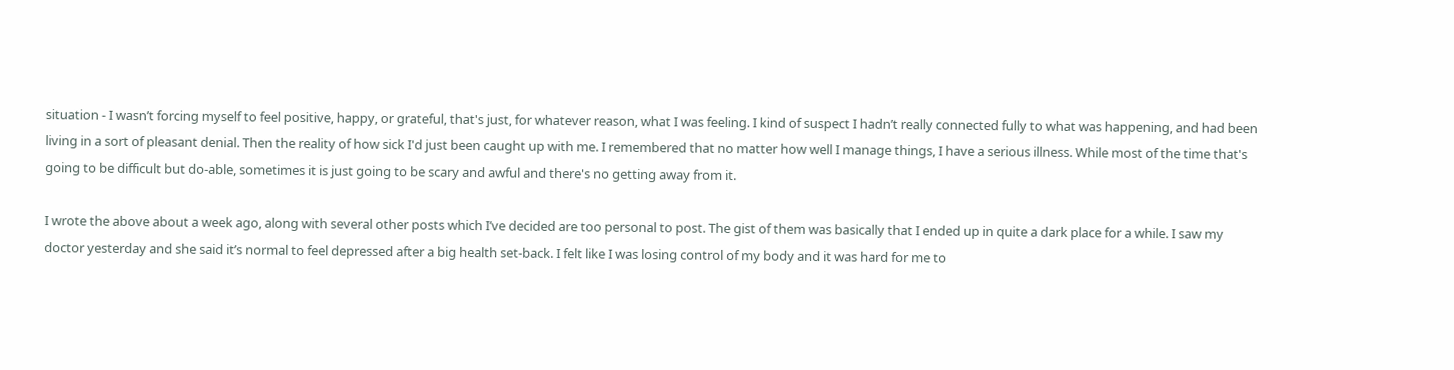situation - I wasn’t forcing myself to feel positive, happy, or grateful, that's just, for whatever reason, what I was feeling. I kind of suspect I hadn’t really connected fully to what was happening, and had been living in a sort of pleasant denial. Then the reality of how sick I'd just been caught up with me. I remembered that no matter how well I manage things, I have a serious illness. While most of the time that's going to be difficult but do-able, sometimes it is just going to be scary and awful and there's no getting away from it.

I wrote the above about a week ago, along with several other posts which I’ve decided are too personal to post. The gist of them was basically that I ended up in quite a dark place for a while. I saw my doctor yesterday and she said it’s normal to feel depressed after a big health set-back. I felt like I was losing control of my body and it was hard for me to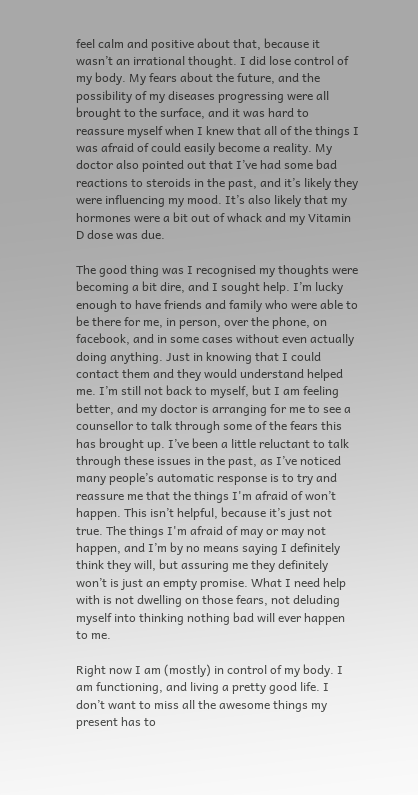feel calm and positive about that, because it wasn’t an irrational thought. I did lose control of my body. My fears about the future, and the possibility of my diseases progressing were all brought to the surface, and it was hard to reassure myself when I knew that all of the things I was afraid of could easily become a reality. My doctor also pointed out that I’ve had some bad reactions to steroids in the past, and it’s likely they were influencing my mood. It’s also likely that my hormones were a bit out of whack and my Vitamin D dose was due.

The good thing was I recognised my thoughts were becoming a bit dire, and I sought help. I’m lucky enough to have friends and family who were able to be there for me, in person, over the phone, on facebook, and in some cases without even actually doing anything. Just in knowing that I could contact them and they would understand helped me. I’m still not back to myself, but I am feeling better, and my doctor is arranging for me to see a counsellor to talk through some of the fears this has brought up. I’ve been a little reluctant to talk through these issues in the past, as I’ve noticed many people’s automatic response is to try and reassure me that the things I'm afraid of won’t happen. This isn’t helpful, because it’s just not true. The things I'm afraid of may or may not happen, and I’m by no means saying I definitely think they will, but assuring me they definitely won’t is just an empty promise. What I need help with is not dwelling on those fears, not deluding myself into thinking nothing bad will ever happen to me.

Right now I am (mostly) in control of my body. I am functioning, and living a pretty good life. I don’t want to miss all the awesome things my present has to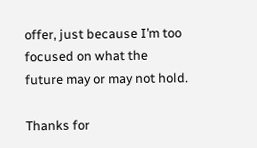offer, just because I’m too focused on what the future may or may not hold.

Thanks for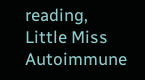reading,
Little Miss Autoimmune